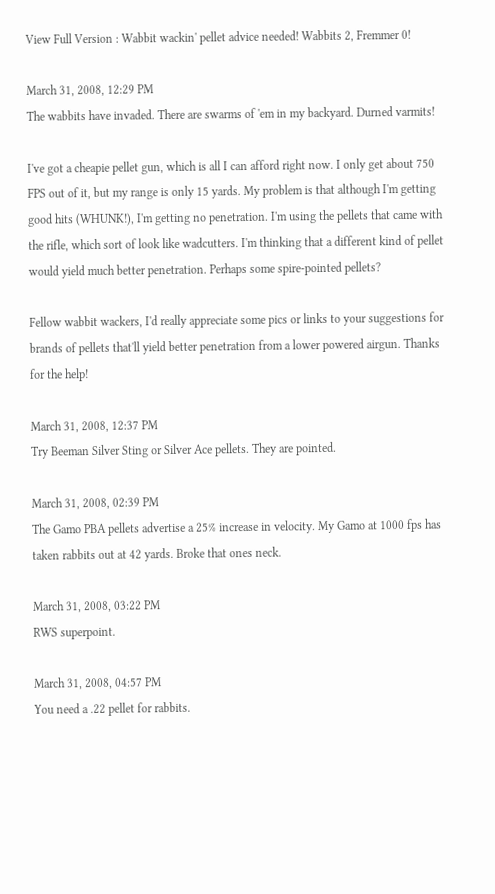View Full Version : Wabbit wackin' pellet advice needed! Wabbits 2, Fremmer 0!

March 31, 2008, 12:29 PM
The wabbits have invaded. There are swarms of 'em in my backyard. Durned varmits!

I've got a cheapie pellet gun, which is all I can afford right now. I only get about 750 FPS out of it, but my range is only 15 yards. My problem is that although I'm getting good hits (WHUNK!), I'm getting no penetration. I'm using the pellets that came with the rifle, which sort of look like wadcutters. I'm thinking that a different kind of pellet would yield much better penetration. Perhaps some spire-pointed pellets?

Fellow wabbit wackers, I'd really appreciate some pics or links to your suggestions for brands of pellets that'll yield better penetration from a lower powered airgun. Thanks for the help!

March 31, 2008, 12:37 PM
Try Beeman Silver Sting or Silver Ace pellets. They are pointed.

March 31, 2008, 02:39 PM
The Gamo PBA pellets advertise a 25% increase in velocity. My Gamo at 1000 fps has taken rabbits out at 42 yards. Broke that ones neck.

March 31, 2008, 03:22 PM
RWS superpoint.

March 31, 2008, 04:57 PM
You need a .22 pellet for rabbits.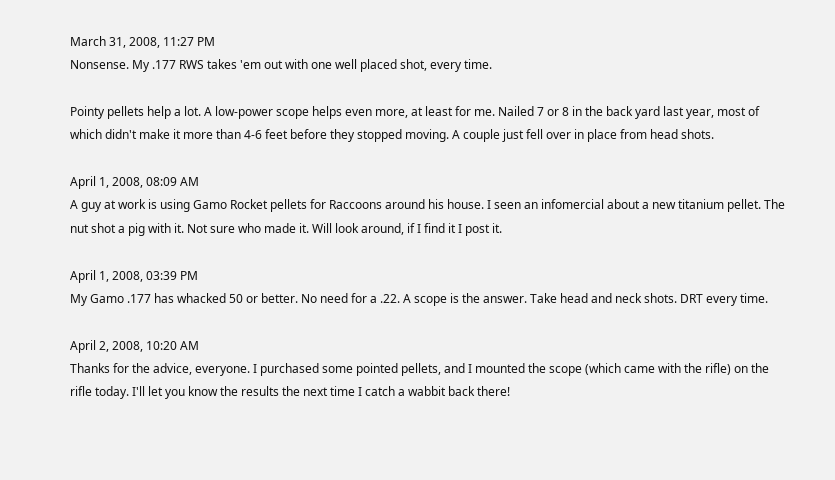March 31, 2008, 11:27 PM
Nonsense. My .177 RWS takes 'em out with one well placed shot, every time.

Pointy pellets help a lot. A low-power scope helps even more, at least for me. Nailed 7 or 8 in the back yard last year, most of which didn't make it more than 4-6 feet before they stopped moving. A couple just fell over in place from head shots.

April 1, 2008, 08:09 AM
A guy at work is using Gamo Rocket pellets for Raccoons around his house. I seen an infomercial about a new titanium pellet. The nut shot a pig with it. Not sure who made it. Will look around, if I find it I post it.

April 1, 2008, 03:39 PM
My Gamo .177 has whacked 50 or better. No need for a .22. A scope is the answer. Take head and neck shots. DRT every time.

April 2, 2008, 10:20 AM
Thanks for the advice, everyone. I purchased some pointed pellets, and I mounted the scope (which came with the rifle) on the rifle today. I'll let you know the results the next time I catch a wabbit back there!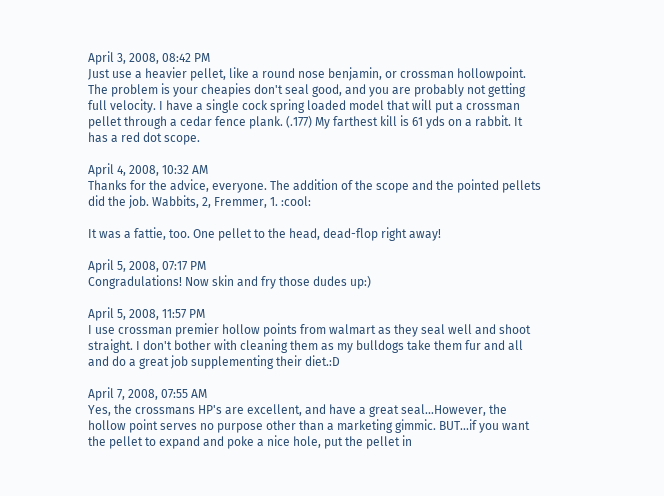April 3, 2008, 08:42 PM
Just use a heavier pellet, like a round nose benjamin, or crossman hollowpoint. The problem is your cheapies don't seal good, and you are probably not getting full velocity. I have a single cock spring loaded model that will put a crossman pellet through a cedar fence plank. (.177) My farthest kill is 61 yds on a rabbit. It has a red dot scope.

April 4, 2008, 10:32 AM
Thanks for the advice, everyone. The addition of the scope and the pointed pellets did the job. Wabbits, 2, Fremmer, 1. :cool:

It was a fattie, too. One pellet to the head, dead-flop right away!

April 5, 2008, 07:17 PM
Congradulations! Now skin and fry those dudes up:)

April 5, 2008, 11:57 PM
I use crossman premier hollow points from walmart as they seal well and shoot straight. I don't bother with cleaning them as my bulldogs take them fur and all and do a great job supplementing their diet.:D

April 7, 2008, 07:55 AM
Yes, the crossmans HP's are excellent, and have a great seal...However, the hollow point serves no purpose other than a marketing gimmic. BUT...if you want the pellet to expand and poke a nice hole, put the pellet in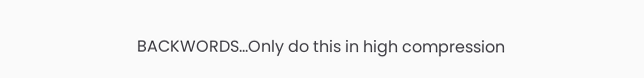BACKWORDS...Only do this in high compression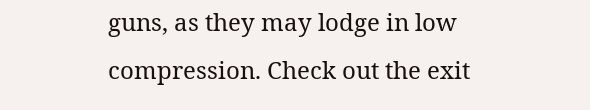guns, as they may lodge in low compression. Check out the exit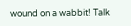wound on a wabbit! Talk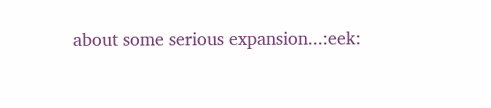about some serious expansion...:eek: